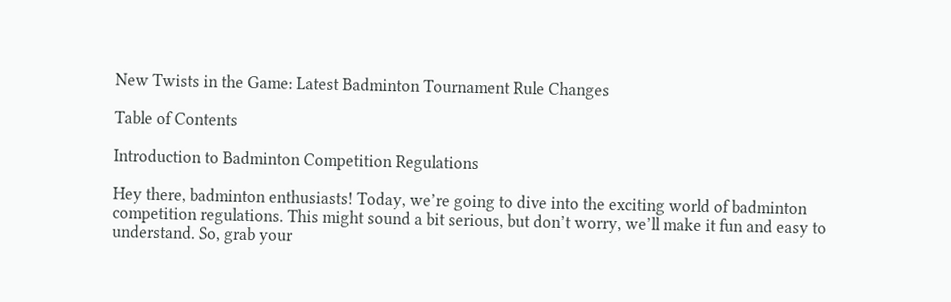New Twists in the Game: Latest Badminton Tournament Rule Changes

Table of Contents

Introduction to Badminton Competition Regulations

Hey there, badminton enthusiasts! Today, we’re going to dive into the exciting world of badminton competition regulations. This might sound a bit serious, but don’t worry, we’ll make it fun and easy to understand. So, grab your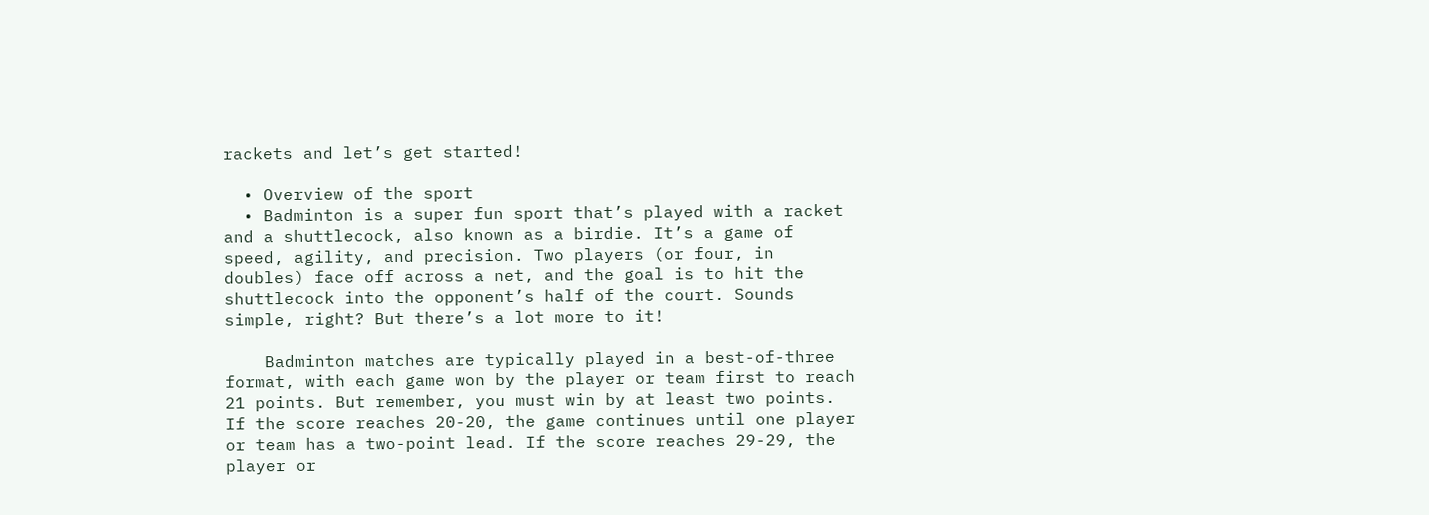rackets and let’s get started!

  • Overview of the sport
  • Badminton is a super fun sport that’s played with a racket and a shuttlecock, also known as a birdie. It’s a game of speed, agility, and precision. Two players (or four, in doubles) face off across a net, and the goal is to hit the shuttlecock into the opponent’s half of the court. Sounds simple, right? But there’s a lot more to it!

    Badminton matches are typically played in a best-of-three format, with each game won by the player or team first to reach 21 points. But remember, you must win by at least two points. If the score reaches 20-20, the game continues until one player or team has a two-point lead. If the score reaches 29-29, the player or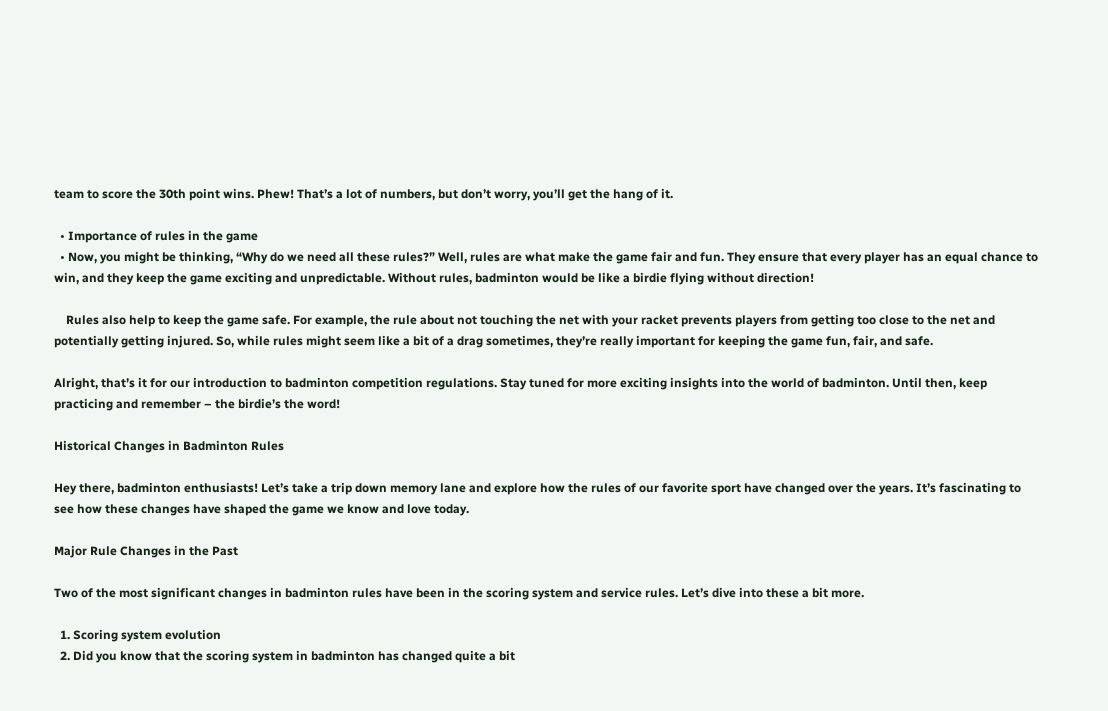team to score the 30th point wins. Phew! That’s a lot of numbers, but don’t worry, you’ll get the hang of it.

  • Importance of rules in the game
  • Now, you might be thinking, “Why do we need all these rules?” Well, rules are what make the game fair and fun. They ensure that every player has an equal chance to win, and they keep the game exciting and unpredictable. Without rules, badminton would be like a birdie flying without direction!

    Rules also help to keep the game safe. For example, the rule about not touching the net with your racket prevents players from getting too close to the net and potentially getting injured. So, while rules might seem like a bit of a drag sometimes, they’re really important for keeping the game fun, fair, and safe.

Alright, that’s it for our introduction to badminton competition regulations. Stay tuned for more exciting insights into the world of badminton. Until then, keep practicing and remember – the birdie’s the word!

Historical Changes in Badminton Rules

Hey there, badminton enthusiasts! Let’s take a trip down memory lane and explore how the rules of our favorite sport have changed over the years. It’s fascinating to see how these changes have shaped the game we know and love today.

Major Rule Changes in the Past

Two of the most significant changes in badminton rules have been in the scoring system and service rules. Let’s dive into these a bit more.

  1. Scoring system evolution
  2. Did you know that the scoring system in badminton has changed quite a bit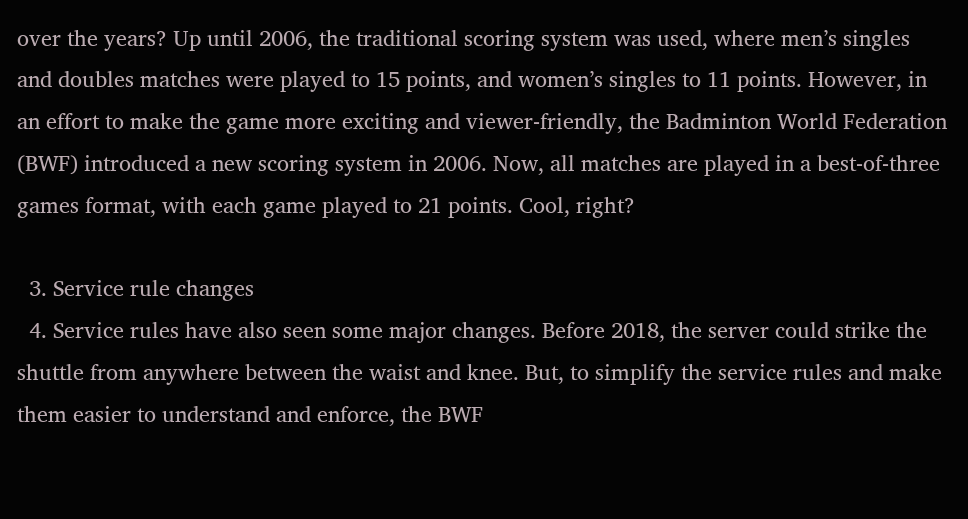over the years? Up until 2006, the traditional scoring system was used, where men’s singles and doubles matches were played to 15 points, and women’s singles to 11 points. However, in an effort to make the game more exciting and viewer-friendly, the Badminton World Federation (BWF) introduced a new scoring system in 2006. Now, all matches are played in a best-of-three games format, with each game played to 21 points. Cool, right?

  3. Service rule changes
  4. Service rules have also seen some major changes. Before 2018, the server could strike the shuttle from anywhere between the waist and knee. But, to simplify the service rules and make them easier to understand and enforce, the BWF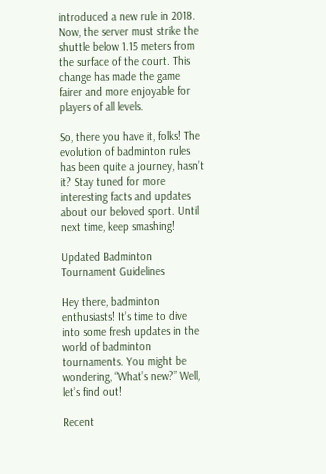introduced a new rule in 2018. Now, the server must strike the shuttle below 1.15 meters from the surface of the court. This change has made the game fairer and more enjoyable for players of all levels.

So, there you have it, folks! The evolution of badminton rules has been quite a journey, hasn’t it? Stay tuned for more interesting facts and updates about our beloved sport. Until next time, keep smashing!

Updated Badminton Tournament Guidelines

Hey there, badminton enthusiasts! It’s time to dive into some fresh updates in the world of badminton tournaments. You might be wondering, “What’s new?” Well, let’s find out!

Recent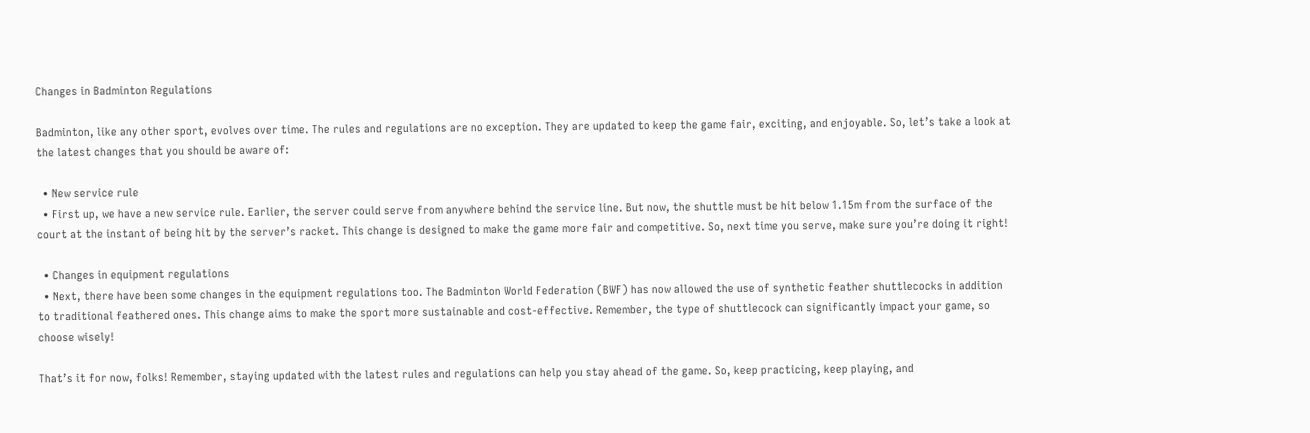Changes in Badminton Regulations

Badminton, like any other sport, evolves over time. The rules and regulations are no exception. They are updated to keep the game fair, exciting, and enjoyable. So, let’s take a look at the latest changes that you should be aware of:

  • New service rule
  • First up, we have a new service rule. Earlier, the server could serve from anywhere behind the service line. But now, the shuttle must be hit below 1.15m from the surface of the court at the instant of being hit by the server’s racket. This change is designed to make the game more fair and competitive. So, next time you serve, make sure you’re doing it right!

  • Changes in equipment regulations
  • Next, there have been some changes in the equipment regulations too. The Badminton World Federation (BWF) has now allowed the use of synthetic feather shuttlecocks in addition to traditional feathered ones. This change aims to make the sport more sustainable and cost-effective. Remember, the type of shuttlecock can significantly impact your game, so choose wisely!

That’s it for now, folks! Remember, staying updated with the latest rules and regulations can help you stay ahead of the game. So, keep practicing, keep playing, and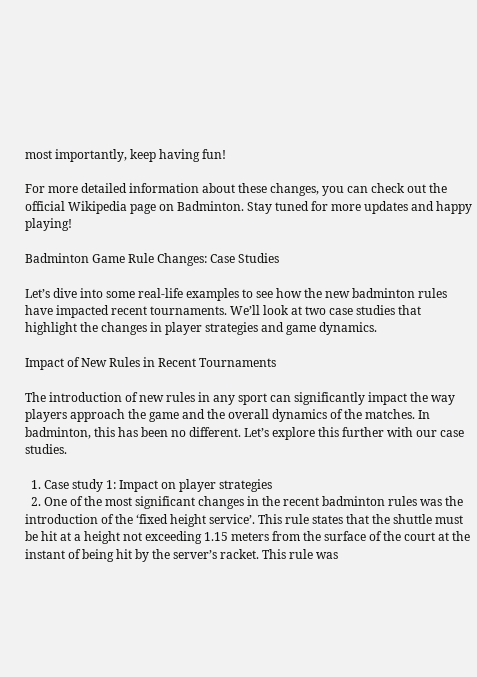most importantly, keep having fun!

For more detailed information about these changes, you can check out the official Wikipedia page on Badminton. Stay tuned for more updates and happy playing!

Badminton Game Rule Changes: Case Studies

Let’s dive into some real-life examples to see how the new badminton rules have impacted recent tournaments. We’ll look at two case studies that highlight the changes in player strategies and game dynamics.

Impact of New Rules in Recent Tournaments

The introduction of new rules in any sport can significantly impact the way players approach the game and the overall dynamics of the matches. In badminton, this has been no different. Let’s explore this further with our case studies.

  1. Case study 1: Impact on player strategies
  2. One of the most significant changes in the recent badminton rules was the introduction of the ‘fixed height service’. This rule states that the shuttle must be hit at a height not exceeding 1.15 meters from the surface of the court at the instant of being hit by the server’s racket. This rule was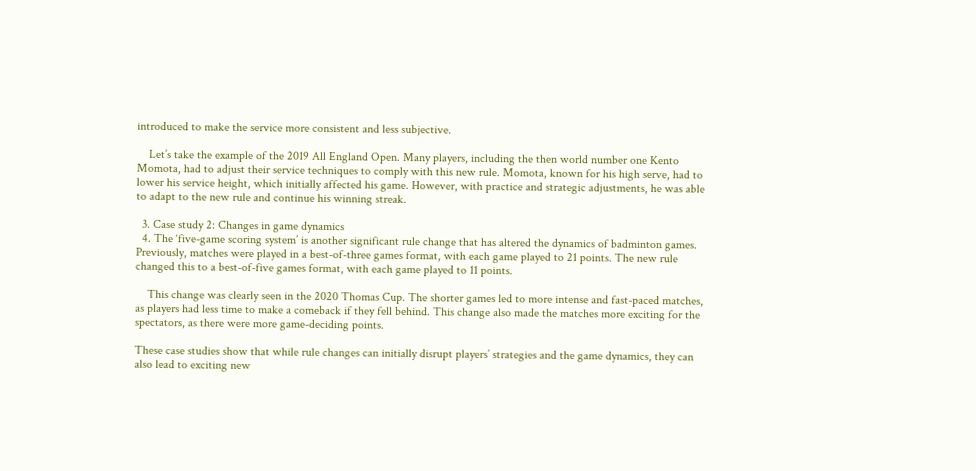introduced to make the service more consistent and less subjective.

    Let’s take the example of the 2019 All England Open. Many players, including the then world number one Kento Momota, had to adjust their service techniques to comply with this new rule. Momota, known for his high serve, had to lower his service height, which initially affected his game. However, with practice and strategic adjustments, he was able to adapt to the new rule and continue his winning streak.

  3. Case study 2: Changes in game dynamics
  4. The ‘five-game scoring system’ is another significant rule change that has altered the dynamics of badminton games. Previously, matches were played in a best-of-three games format, with each game played to 21 points. The new rule changed this to a best-of-five games format, with each game played to 11 points.

    This change was clearly seen in the 2020 Thomas Cup. The shorter games led to more intense and fast-paced matches, as players had less time to make a comeback if they fell behind. This change also made the matches more exciting for the spectators, as there were more game-deciding points.

These case studies show that while rule changes can initially disrupt players’ strategies and the game dynamics, they can also lead to exciting new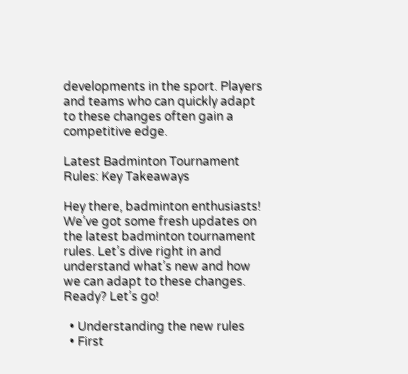developments in the sport. Players and teams who can quickly adapt to these changes often gain a competitive edge.

Latest Badminton Tournament Rules: Key Takeaways

Hey there, badminton enthusiasts! We’ve got some fresh updates on the latest badminton tournament rules. Let’s dive right in and understand what’s new and how we can adapt to these changes. Ready? Let’s go!

  • Understanding the new rules
  • First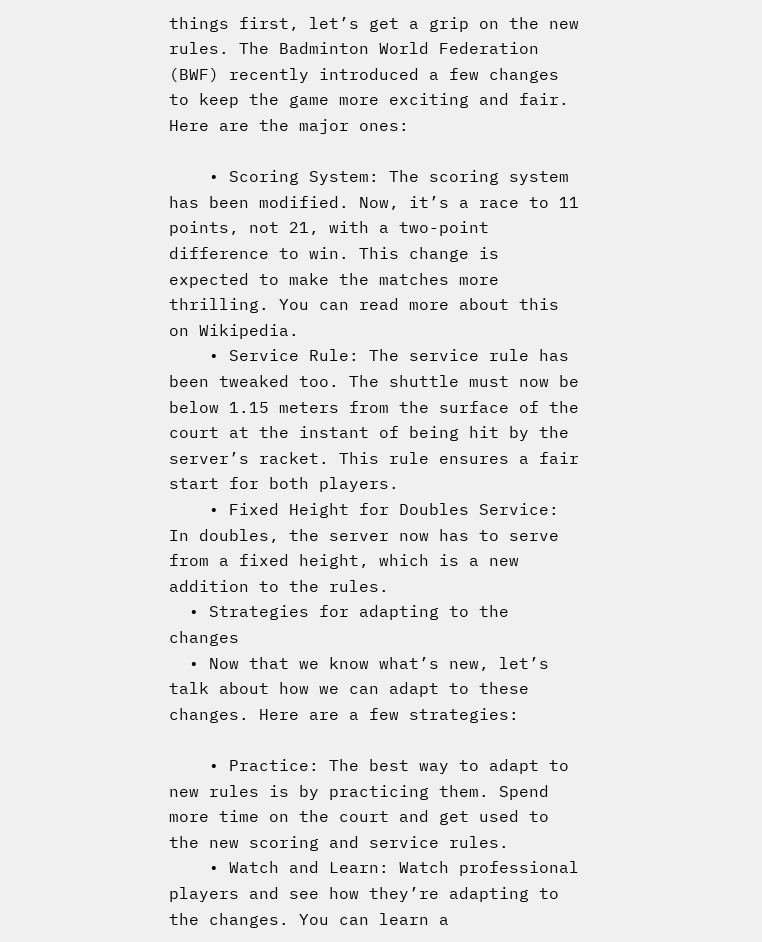things first, let’s get a grip on the new rules. The Badminton World Federation (BWF) recently introduced a few changes to keep the game more exciting and fair. Here are the major ones:

    • Scoring System: The scoring system has been modified. Now, it’s a race to 11 points, not 21, with a two-point difference to win. This change is expected to make the matches more thrilling. You can read more about this on Wikipedia.
    • Service Rule: The service rule has been tweaked too. The shuttle must now be below 1.15 meters from the surface of the court at the instant of being hit by the server’s racket. This rule ensures a fair start for both players.
    • Fixed Height for Doubles Service: In doubles, the server now has to serve from a fixed height, which is a new addition to the rules.
  • Strategies for adapting to the changes
  • Now that we know what’s new, let’s talk about how we can adapt to these changes. Here are a few strategies:

    • Practice: The best way to adapt to new rules is by practicing them. Spend more time on the court and get used to the new scoring and service rules.
    • Watch and Learn: Watch professional players and see how they’re adapting to the changes. You can learn a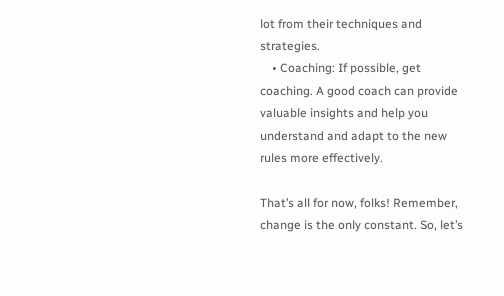lot from their techniques and strategies.
    • Coaching: If possible, get coaching. A good coach can provide valuable insights and help you understand and adapt to the new rules more effectively.

That’s all for now, folks! Remember, change is the only constant. So, let’s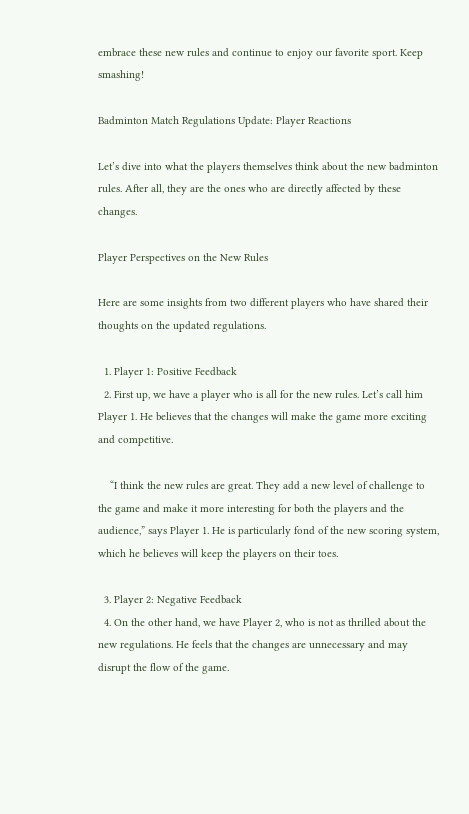embrace these new rules and continue to enjoy our favorite sport. Keep smashing!

Badminton Match Regulations Update: Player Reactions

Let’s dive into what the players themselves think about the new badminton rules. After all, they are the ones who are directly affected by these changes.

Player Perspectives on the New Rules

Here are some insights from two different players who have shared their thoughts on the updated regulations.

  1. Player 1: Positive Feedback
  2. First up, we have a player who is all for the new rules. Let’s call him Player 1. He believes that the changes will make the game more exciting and competitive.

    “I think the new rules are great. They add a new level of challenge to the game and make it more interesting for both the players and the audience,” says Player 1. He is particularly fond of the new scoring system, which he believes will keep the players on their toes.

  3. Player 2: Negative Feedback
  4. On the other hand, we have Player 2, who is not as thrilled about the new regulations. He feels that the changes are unnecessary and may disrupt the flow of the game.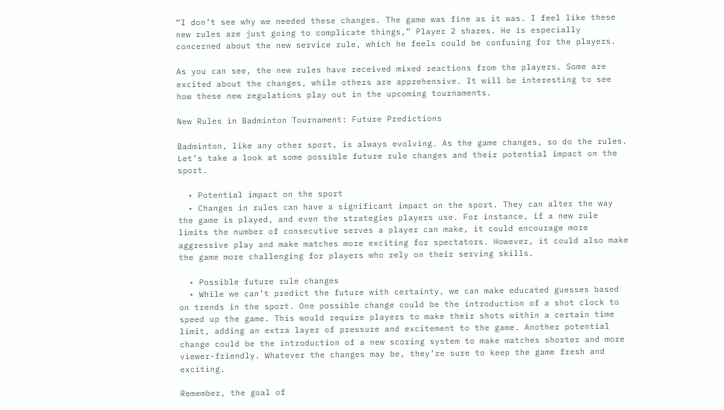“I don’t see why we needed these changes. The game was fine as it was. I feel like these new rules are just going to complicate things,” Player 2 shares. He is especially concerned about the new service rule, which he feels could be confusing for the players.

As you can see, the new rules have received mixed reactions from the players. Some are excited about the changes, while others are apprehensive. It will be interesting to see how these new regulations play out in the upcoming tournaments.

New Rules in Badminton Tournament: Future Predictions

Badminton, like any other sport, is always evolving. As the game changes, so do the rules. Let’s take a look at some possible future rule changes and their potential impact on the sport.

  • Potential impact on the sport
  • Changes in rules can have a significant impact on the sport. They can alter the way the game is played, and even the strategies players use. For instance, if a new rule limits the number of consecutive serves a player can make, it could encourage more aggressive play and make matches more exciting for spectators. However, it could also make the game more challenging for players who rely on their serving skills.

  • Possible future rule changes
  • While we can’t predict the future with certainty, we can make educated guesses based on trends in the sport. One possible change could be the introduction of a shot clock to speed up the game. This would require players to make their shots within a certain time limit, adding an extra layer of pressure and excitement to the game. Another potential change could be the introduction of a new scoring system to make matches shorter and more viewer-friendly. Whatever the changes may be, they’re sure to keep the game fresh and exciting.

Remember, the goal of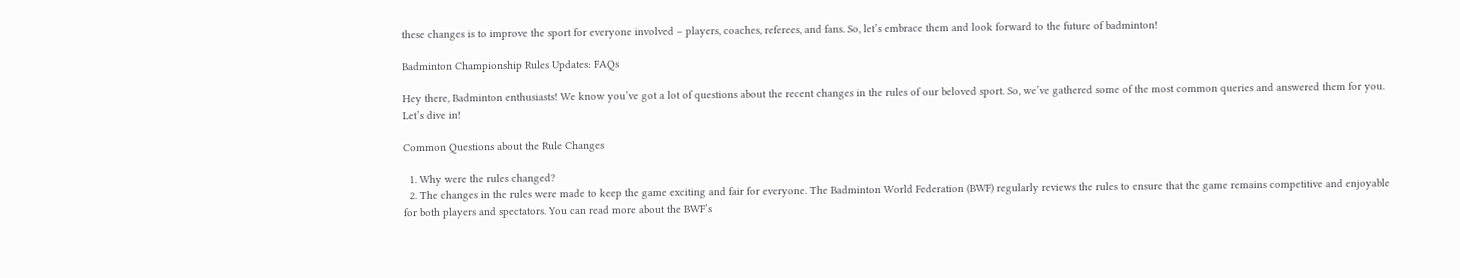these changes is to improve the sport for everyone involved – players, coaches, referees, and fans. So, let’s embrace them and look forward to the future of badminton!

Badminton Championship Rules Updates: FAQs

Hey there, Badminton enthusiasts! We know you’ve got a lot of questions about the recent changes in the rules of our beloved sport. So, we’ve gathered some of the most common queries and answered them for you. Let’s dive in!

Common Questions about the Rule Changes

  1. Why were the rules changed?
  2. The changes in the rules were made to keep the game exciting and fair for everyone. The Badminton World Federation (BWF) regularly reviews the rules to ensure that the game remains competitive and enjoyable for both players and spectators. You can read more about the BWF’s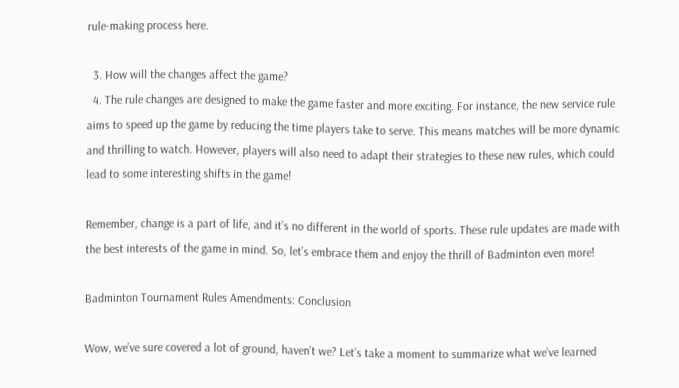rule-making process here.

  3. How will the changes affect the game?
  4. The rule changes are designed to make the game faster and more exciting. For instance, the new service rule aims to speed up the game by reducing the time players take to serve. This means matches will be more dynamic and thrilling to watch. However, players will also need to adapt their strategies to these new rules, which could lead to some interesting shifts in the game!

Remember, change is a part of life, and it’s no different in the world of sports. These rule updates are made with the best interests of the game in mind. So, let’s embrace them and enjoy the thrill of Badminton even more!

Badminton Tournament Rules Amendments: Conclusion

Wow, we’ve sure covered a lot of ground, haven’t we? Let’s take a moment to summarize what we’ve learned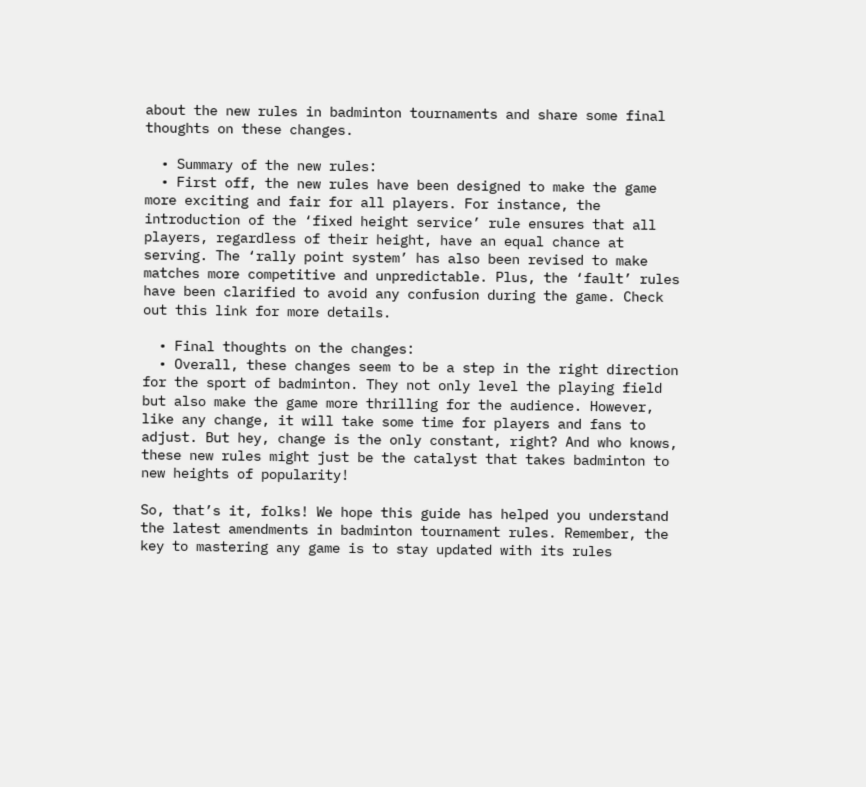about the new rules in badminton tournaments and share some final thoughts on these changes.

  • Summary of the new rules:
  • First off, the new rules have been designed to make the game more exciting and fair for all players. For instance, the introduction of the ‘fixed height service’ rule ensures that all players, regardless of their height, have an equal chance at serving. The ‘rally point system’ has also been revised to make matches more competitive and unpredictable. Plus, the ‘fault’ rules have been clarified to avoid any confusion during the game. Check out this link for more details.

  • Final thoughts on the changes:
  • Overall, these changes seem to be a step in the right direction for the sport of badminton. They not only level the playing field but also make the game more thrilling for the audience. However, like any change, it will take some time for players and fans to adjust. But hey, change is the only constant, right? And who knows, these new rules might just be the catalyst that takes badminton to new heights of popularity!

So, that’s it, folks! We hope this guide has helped you understand the latest amendments in badminton tournament rules. Remember, the key to mastering any game is to stay updated with its rules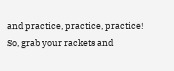and practice, practice, practice! So, grab your rackets and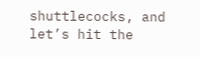shuttlecocks, and let’s hit the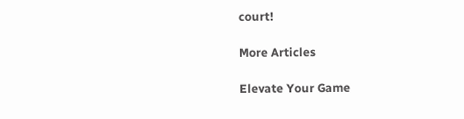court!

More Articles

Elevate Your Game